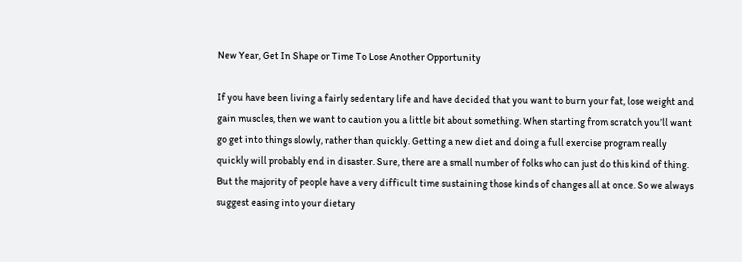New Year, Get In Shape or Time To Lose Another Opportunity

If you have been living a fairly sedentary life and have decided that you want to burn your fat, lose weight and gain muscles, then we want to caution you a little bit about something. When starting from scratch you’ll want go get into things slowly, rather than quickly. Getting a new diet and doing a full exercise program really quickly will probably end in disaster. Sure, there are a small number of folks who can just do this kind of thing. But the majority of people have a very difficult time sustaining those kinds of changes all at once. So we always suggest easing into your dietary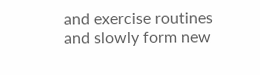and exercise routines and slowly form new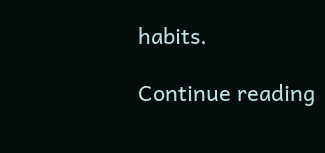habits.

Continue reading